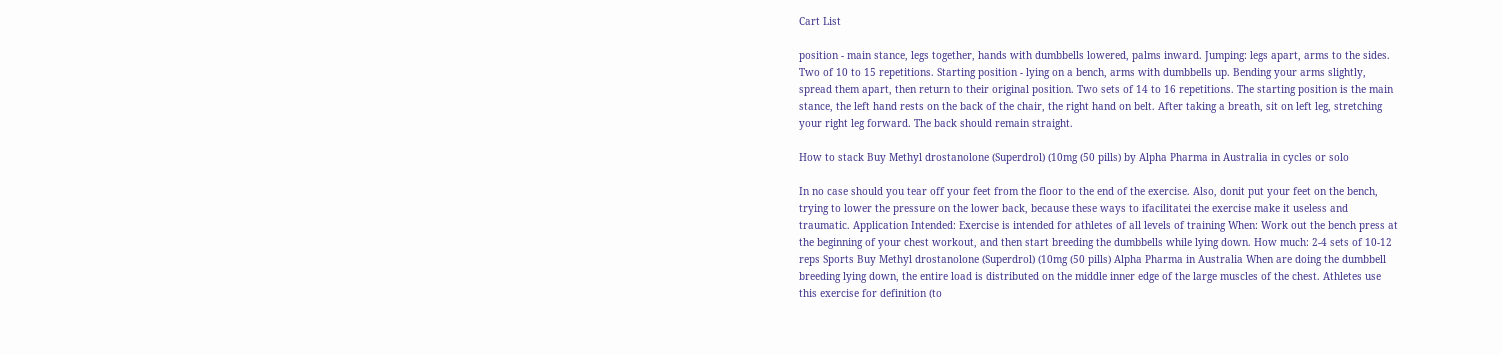Cart List

position - main stance, legs together, hands with dumbbells lowered, palms inward. Jumping: legs apart, arms to the sides. Two of 10 to 15 repetitions. Starting position - lying on a bench, arms with dumbbells up. Bending your arms slightly, spread them apart, then return to their original position. Two sets of 14 to 16 repetitions. The starting position is the main stance, the left hand rests on the back of the chair, the right hand on belt. After taking a breath, sit on left leg, stretching your right leg forward. The back should remain straight.

How to stack Buy Methyl drostanolone (Superdrol) (10mg (50 pills) by Alpha Pharma in Australia in cycles or solo

In no case should you tear off your feet from the floor to the end of the exercise. Also, donit put your feet on the bench, trying to lower the pressure on the lower back, because these ways to ifacilitatei the exercise make it useless and traumatic. Application Intended: Exercise is intended for athletes of all levels of training When: Work out the bench press at the beginning of your chest workout, and then start breeding the dumbbells while lying down. How much: 2-4 sets of 10-12 reps Sports Buy Methyl drostanolone (Superdrol) (10mg (50 pills) Alpha Pharma in Australia When are doing the dumbbell breeding lying down, the entire load is distributed on the middle inner edge of the large muscles of the chest. Athletes use this exercise for definition (to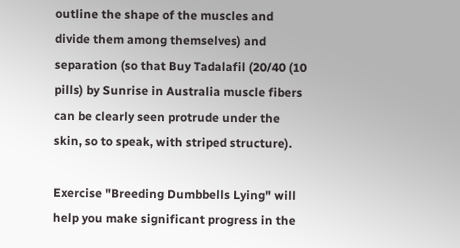outline the shape of the muscles and divide them among themselves) and separation (so that Buy Tadalafil (20/40 (10 pills) by Sunrise in Australia muscle fibers can be clearly seen protrude under the skin, so to speak, with striped structure).

Exercise "Breeding Dumbbells Lying" will help you make significant progress in the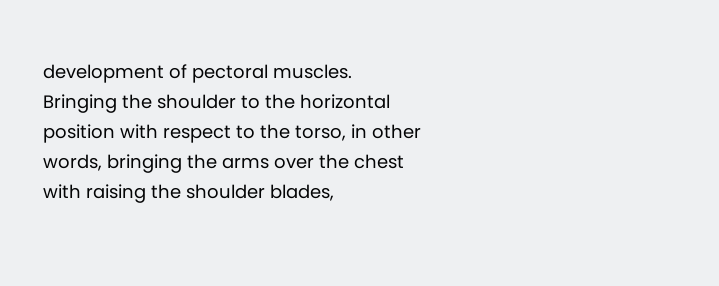development of pectoral muscles. Bringing the shoulder to the horizontal position with respect to the torso, in other words, bringing the arms over the chest with raising the shoulder blades,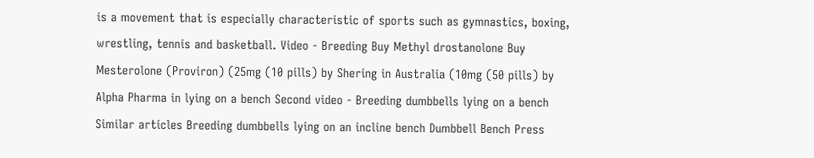is a movement that is especially characteristic of sports such as gymnastics, boxing, wrestling, tennis and basketball. Video - Breeding Buy Methyl drostanolone Buy Mesterolone (Proviron) (25mg (10 pills) by Shering in Australia (10mg (50 pills) by Alpha Pharma in lying on a bench Second video - Breeding dumbbells lying on a bench Similar articles Breeding dumbbells lying on an incline bench Dumbbell Bench Press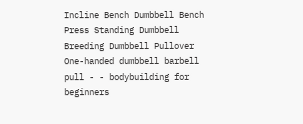Incline Bench Dumbbell Bench Press Standing Dumbbell Breeding Dumbbell Pullover One-handed dumbbell barbell pull - - bodybuilding for beginners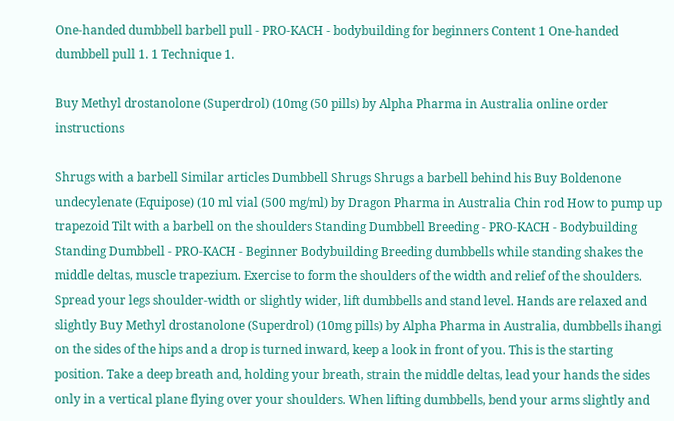One-handed dumbbell barbell pull - PRO-KACH - bodybuilding for beginners Content 1 One-handed dumbbell pull 1. 1 Technique 1.

Buy Methyl drostanolone (Superdrol) (10mg (50 pills) by Alpha Pharma in Australia online order instructions

Shrugs with a barbell Similar articles Dumbbell Shrugs Shrugs a barbell behind his Buy Boldenone undecylenate (Equipose) (10 ml vial (500 mg/ml) by Dragon Pharma in Australia Chin rod How to pump up trapezoid Tilt with a barbell on the shoulders Standing Dumbbell Breeding - PRO-KACH - Bodybuilding Standing Dumbbell - PRO-KACH - Beginner Bodybuilding Breeding dumbbells while standing shakes the middle deltas, muscle trapezium. Exercise to form the shoulders of the width and relief of the shoulders. Spread your legs shoulder-width or slightly wider, lift dumbbells and stand level. Hands are relaxed and slightly Buy Methyl drostanolone (Superdrol) (10mg pills) by Alpha Pharma in Australia, dumbbells ihangi on the sides of the hips and a drop is turned inward, keep a look in front of you. This is the starting position. Take a deep breath and, holding your breath, strain the middle deltas, lead your hands the sides only in a vertical plane flying over your shoulders. When lifting dumbbells, bend your arms slightly and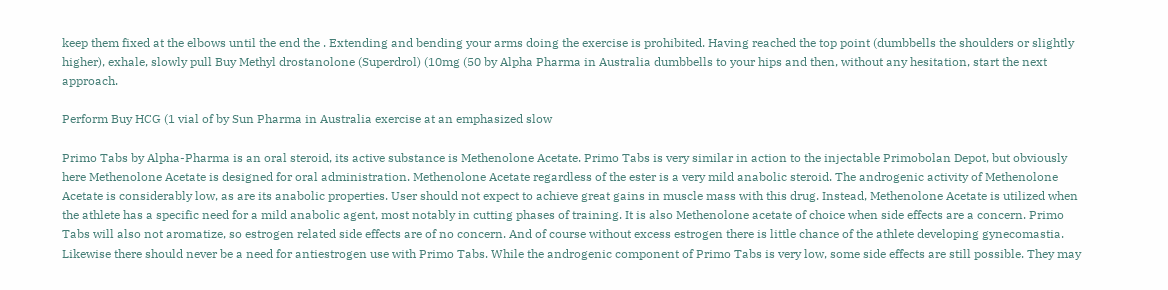keep them fixed at the elbows until the end the . Extending and bending your arms doing the exercise is prohibited. Having reached the top point (dumbbells the shoulders or slightly higher), exhale, slowly pull Buy Methyl drostanolone (Superdrol) (10mg (50 by Alpha Pharma in Australia dumbbells to your hips and then, without any hesitation, start the next approach.

Perform Buy HCG (1 vial of by Sun Pharma in Australia exercise at an emphasized slow

Primo Tabs by Alpha-Pharma is an oral steroid, its active substance is Methenolone Acetate. Primo Tabs is very similar in action to the injectable Primobolan Depot, but obviously here Methenolone Acetate is designed for oral administration. Methenolone Acetate regardless of the ester is a very mild anabolic steroid. The androgenic activity of Methenolone Acetate is considerably low, as are its anabolic properties. User should not expect to achieve great gains in muscle mass with this drug. Instead, Methenolone Acetate is utilized when the athlete has a specific need for a mild anabolic agent, most notably in cutting phases of training. It is also Methenolone acetate of choice when side effects are a concern. Primo Tabs will also not aromatize, so estrogen related side effects are of no concern. And of course without excess estrogen there is little chance of the athlete developing gynecomastia. Likewise there should never be a need for antiestrogen use with Primo Tabs. While the androgenic component of Primo Tabs is very low, some side effects are still possible. They may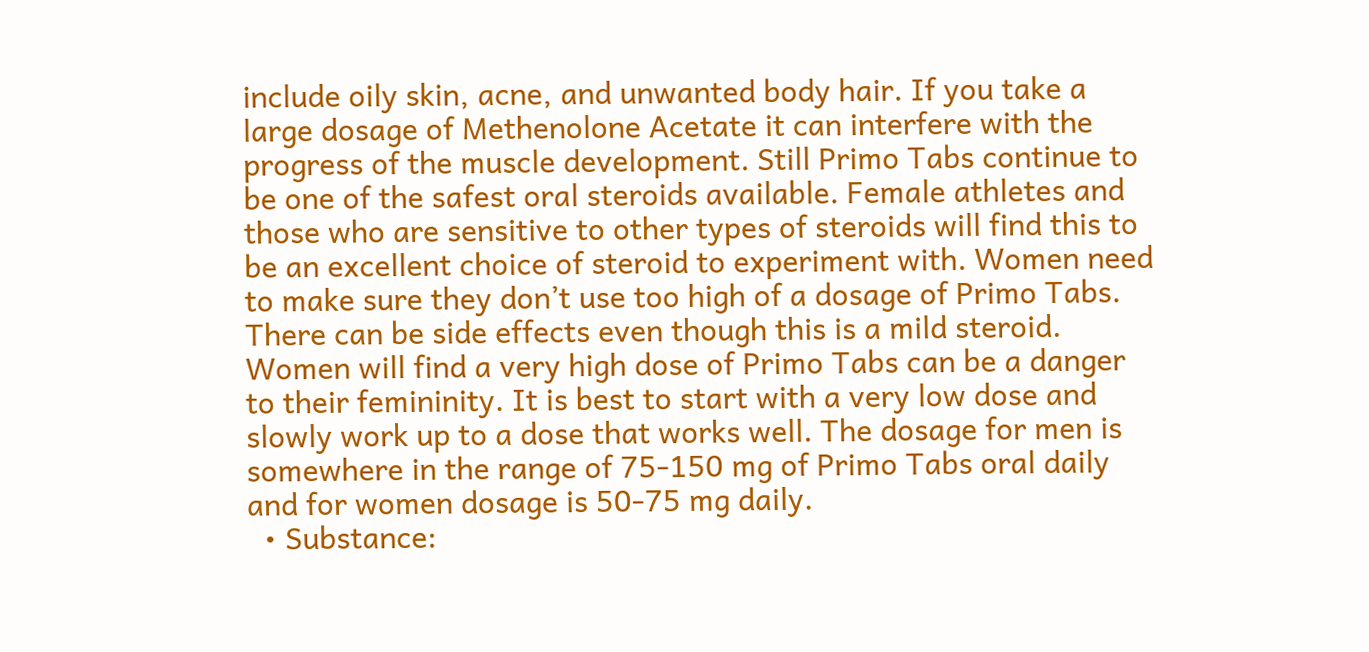include oily skin, acne, and unwanted body hair. If you take a large dosage of Methenolone Acetate it can interfere with the progress of the muscle development. Still Primo Tabs continue to be one of the safest oral steroids available. Female athletes and those who are sensitive to other types of steroids will find this to be an excellent choice of steroid to experiment with. Women need to make sure they don’t use too high of a dosage of Primo Tabs. There can be side effects even though this is a mild steroid. Women will find a very high dose of Primo Tabs can be a danger to their femininity. It is best to start with a very low dose and slowly work up to a dose that works well. The dosage for men is somewhere in the range of 75-150 mg of Primo Tabs oral daily and for women dosage is 50-75 mg daily.
  • Substance: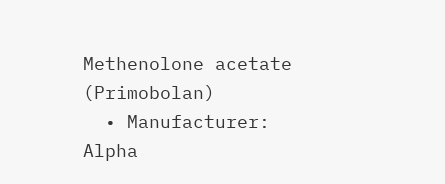Methenolone acetate (Primobolan)
  • Manufacturer: Alpha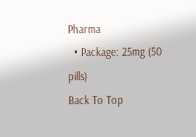Pharma
  • Package: 25mg (50 pills)
Back To Top